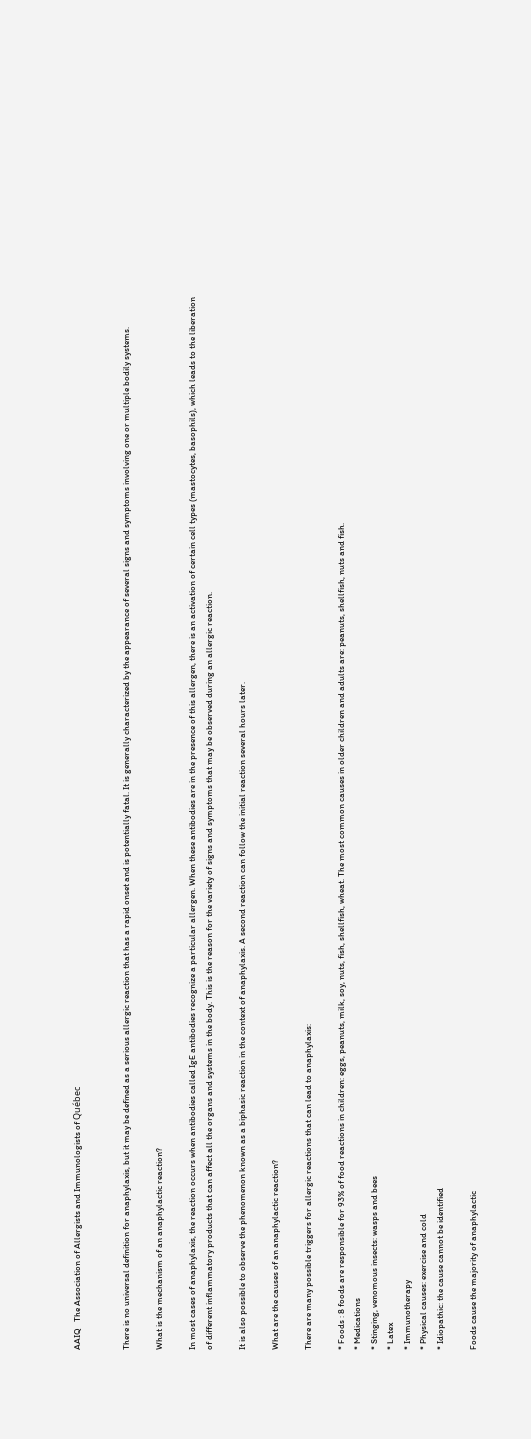AAIQ   The Association of Allergists and Immunologists of Québec


There is no universal definition for anaphylaxis, but it may be defined as a serious allergic reaction that has a rapid onset and is potentially fatal. It is generally characterized by the appearance of several signs and symptoms involving one or multiple bodily systems.

What is the mechanism of an anaphylactic reaction?

In most cases of anaphylaxis, the reaction occurs when antibodies called IgE antibodies recognize a particular allergen. When these antibodies are in the presence of this allergen, there is an activation of certain cell types (mastocytes, basophils), which leads to the liberation of different inflammatory products that can affect all the organs and systems in the body. This is the reason for the variety of signs and symptoms that may be observed during an allergic reaction.

It is also possible to observe the phenomenon known as a biphasic reaction in the context of anaphylaxis. A second reaction can follow the initial reaction several hours later.

What are the causes of an anaphylactic reaction?

There are many possible triggers for allergic reactions that can lead to anaphylaxis:

* Foods : 8 foods are responsible for 93% of food reactions in children: eggs, peanuts, milk, soy, nuts, fish, shellfish, wheat. The most common causes in older children and adults are: peanuts, shellfish, nuts and fish.
* Medications
* Stinging, venomous insects: wasps and bees
* Latex
* Immunotherapy
* Physical causes: exercise and cold
* Idiopathic: the cause cannot be identified

Foods cause the majority of anaphylactic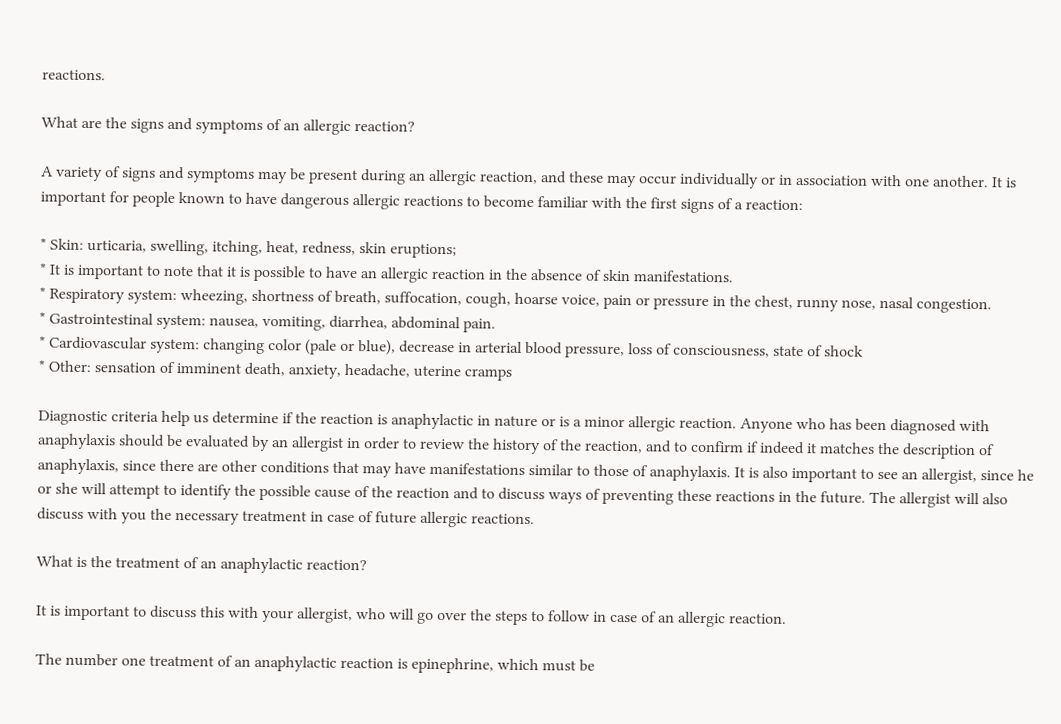reactions.

What are the signs and symptoms of an allergic reaction?

A variety of signs and symptoms may be present during an allergic reaction, and these may occur individually or in association with one another. It is important for people known to have dangerous allergic reactions to become familiar with the first signs of a reaction:

* Skin: urticaria, swelling, itching, heat, redness, skin eruptions;
* It is important to note that it is possible to have an allergic reaction in the absence of skin manifestations.
* Respiratory system: wheezing, shortness of breath, suffocation, cough, hoarse voice, pain or pressure in the chest, runny nose, nasal congestion.
* Gastrointestinal system: nausea, vomiting, diarrhea, abdominal pain.
* Cardiovascular system: changing color (pale or blue), decrease in arterial blood pressure, loss of consciousness, state of shock
* Other: sensation of imminent death, anxiety, headache, uterine cramps

Diagnostic criteria help us determine if the reaction is anaphylactic in nature or is a minor allergic reaction. Anyone who has been diagnosed with anaphylaxis should be evaluated by an allergist in order to review the history of the reaction, and to confirm if indeed it matches the description of anaphylaxis, since there are other conditions that may have manifestations similar to those of anaphylaxis. It is also important to see an allergist, since he or she will attempt to identify the possible cause of the reaction and to discuss ways of preventing these reactions in the future. The allergist will also discuss with you the necessary treatment in case of future allergic reactions.

What is the treatment of an anaphylactic reaction?

It is important to discuss this with your allergist, who will go over the steps to follow in case of an allergic reaction.

The number one treatment of an anaphylactic reaction is epinephrine, which must be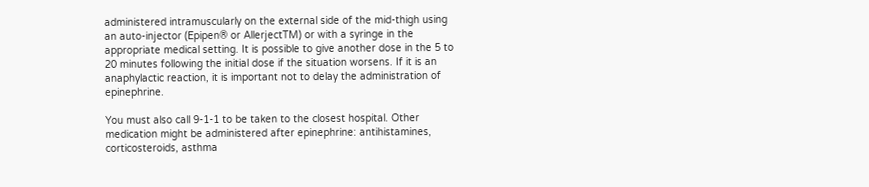administered intramuscularly on the external side of the mid-thigh using an auto-injector (Epipen® or AllerjectTM) or with a syringe in the appropriate medical setting. It is possible to give another dose in the 5 to 20 minutes following the initial dose if the situation worsens. If it is an anaphylactic reaction, it is important not to delay the administration of epinephrine.

You must also call 9-1-1 to be taken to the closest hospital. Other medication might be administered after epinephrine: antihistamines, corticosteroids, asthma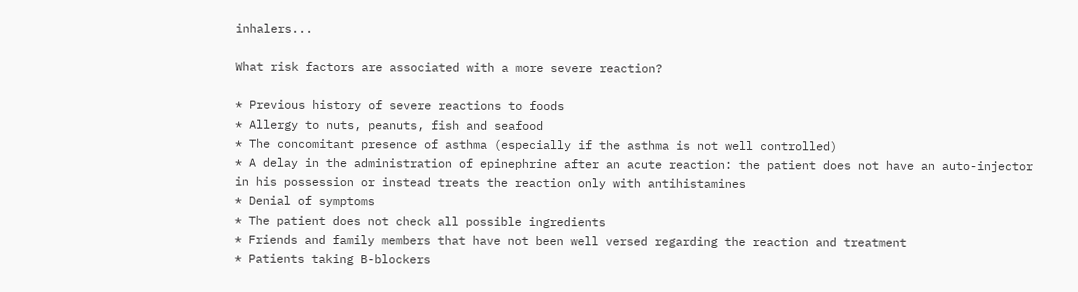inhalers...

What risk factors are associated with a more severe reaction?

* Previous history of severe reactions to foods
* Allergy to nuts, peanuts, fish and seafood
* The concomitant presence of asthma (especially if the asthma is not well controlled)
* A delay in the administration of epinephrine after an acute reaction: the patient does not have an auto-injector in his possession or instead treats the reaction only with antihistamines
* Denial of symptoms
* The patient does not check all possible ingredients
* Friends and family members that have not been well versed regarding the reaction and treatment
* Patients taking B-blockers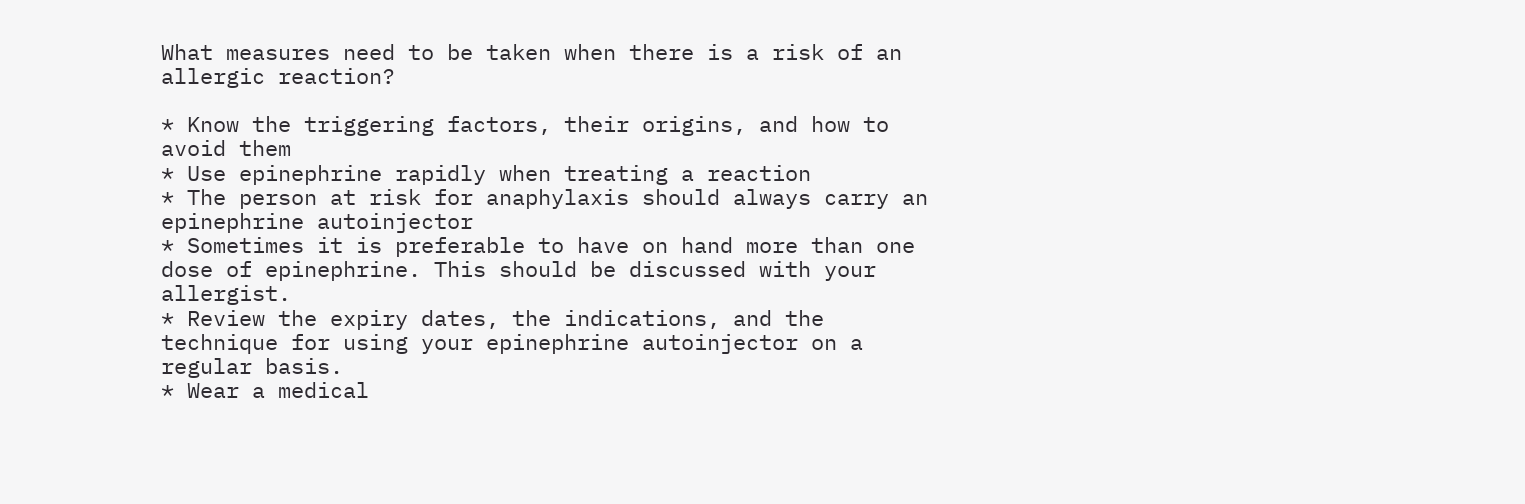What measures need to be taken when there is a risk of an allergic reaction?

* Know the triggering factors, their origins, and how to avoid them
* Use epinephrine rapidly when treating a reaction
* The person at risk for anaphylaxis should always carry an epinephrine autoinjector
* Sometimes it is preferable to have on hand more than one dose of epinephrine. This should be discussed with your allergist.
* Review the expiry dates, the indications, and the technique for using your epinephrine autoinjector on a regular basis.
* Wear a medical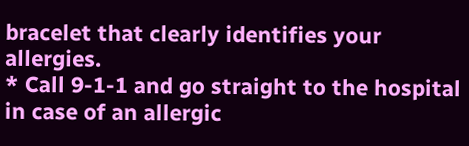bracelet that clearly identifies your allergies.
* Call 9-1-1 and go straight to the hospital in case of an allergic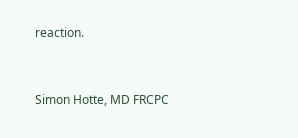reaction.


Simon Hotte, MD FRCPC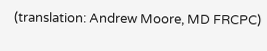(translation: Andrew Moore, MD FRCPC)